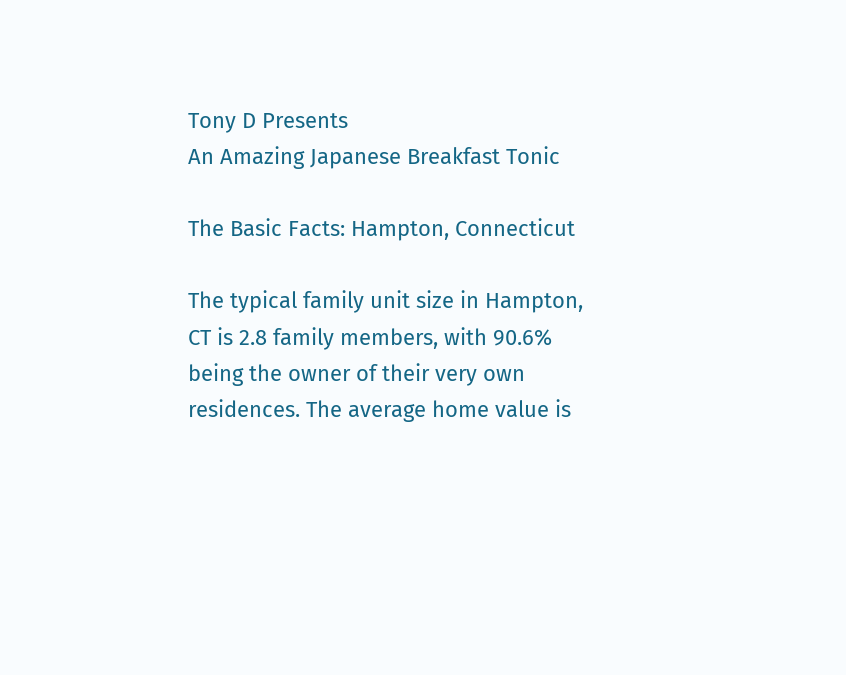Tony D Presents
An Amazing Japanese Breakfast Tonic

The Basic Facts: Hampton, Connecticut

The typical family unit size in Hampton, CT is 2.8 family members, with 90.6% being the owner of their very own residences. The average home value is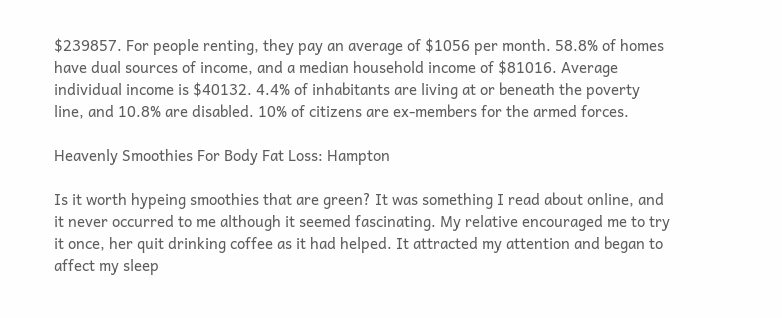$239857. For people renting, they pay an average of $1056 per month. 58.8% of homes have dual sources of income, and a median household income of $81016. Average individual income is $40132. 4.4% of inhabitants are living at or beneath the poverty line, and 10.8% are disabled. 10% of citizens are ex-members for the armed forces.

Heavenly Smoothies For Body Fat Loss: Hampton

Is it worth hypeing smoothies that are green? It was something I read about online, and it never occurred to me although it seemed fascinating. My relative encouraged me to try it once, her quit drinking coffee as it had helped. It attracted my attention and began to affect my sleep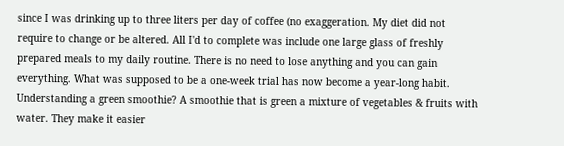since I was drinking up to three liters per day of coffee (no exaggeration. My diet did not require to change or be altered. All I'd to complete was include one large glass of freshly prepared meals to my daily routine. There is no need to lose anything and you can gain everything. What was supposed to be a one-week trial has now become a year-long habit. Understanding a green smoothie? A smoothie that is green a mixture of vegetables & fruits with water. They make it easier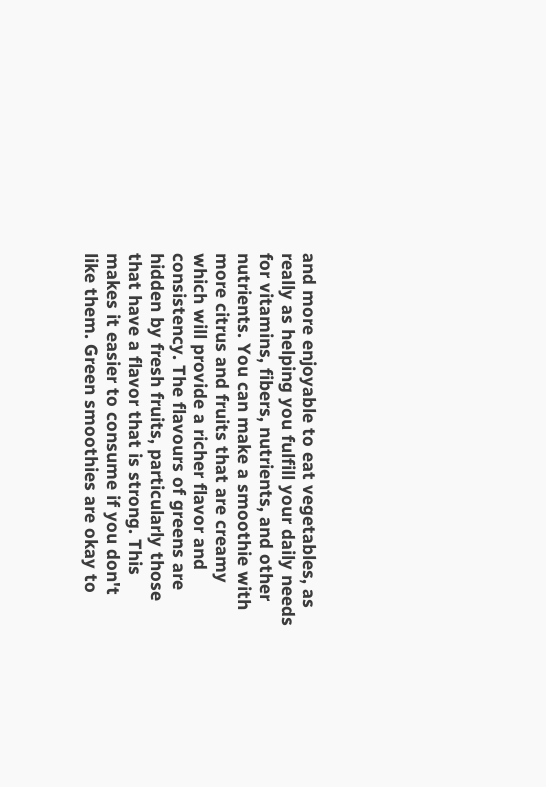and more enjoyable to eat vegetables, as really as helping you fulfill your daily needs for vitamins, fibers, nutrients, and other nutrients. You can make a smoothie with more citrus and fruits that are creamy which will provide a richer flavor and consistency. The flavours of greens are hidden by fresh fruits, particularly those that have a flavor that is strong. This makes it easier to consume if you don't like them. Green smoothies are okay to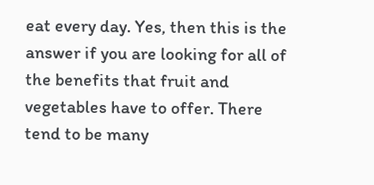eat every day. Yes, then this is the answer if you are looking for all of the benefits that fruit and vegetables have to offer. There tend to be many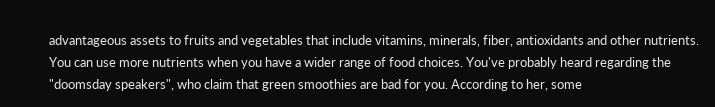advantageous assets to fruits and vegetables that include vitamins, minerals, fiber, antioxidants and other nutrients. You can use more nutrients when you have a wider range of food choices. You've probably heard regarding the "doomsday speakers", who claim that green smoothies are bad for you. According to her, some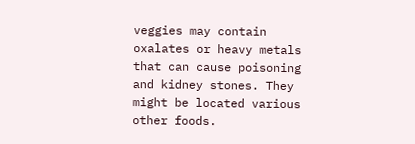veggies may contain oxalates or heavy metals that can cause poisoning and kidney stones. They might be located various other foods.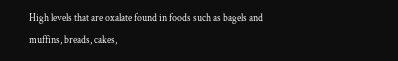High levels that are oxalate found in foods such as bagels and muffins, breads, cakes,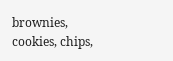brownies, cookies, chips,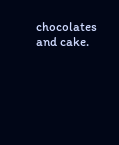chocolates and cake.